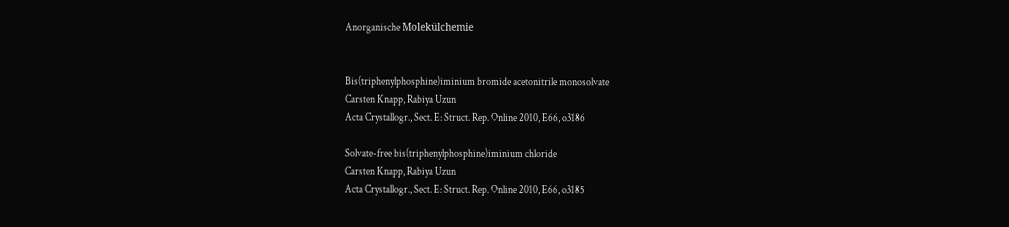Anorganische Molekülchemie


Bis(triphenylphosphine)iminium bromide acetonitrile monosolvate
Carsten Knapp, Rabiya Uzun
Acta Crystallogr., Sect. E: Struct. Rep. Online 2010, E66, o3186

Solvate-free bis(triphenylphosphine)iminium chloride
Carsten Knapp, Rabiya Uzun
Acta Crystallogr., Sect. E: Struct. Rep. Online 2010, E66, o3185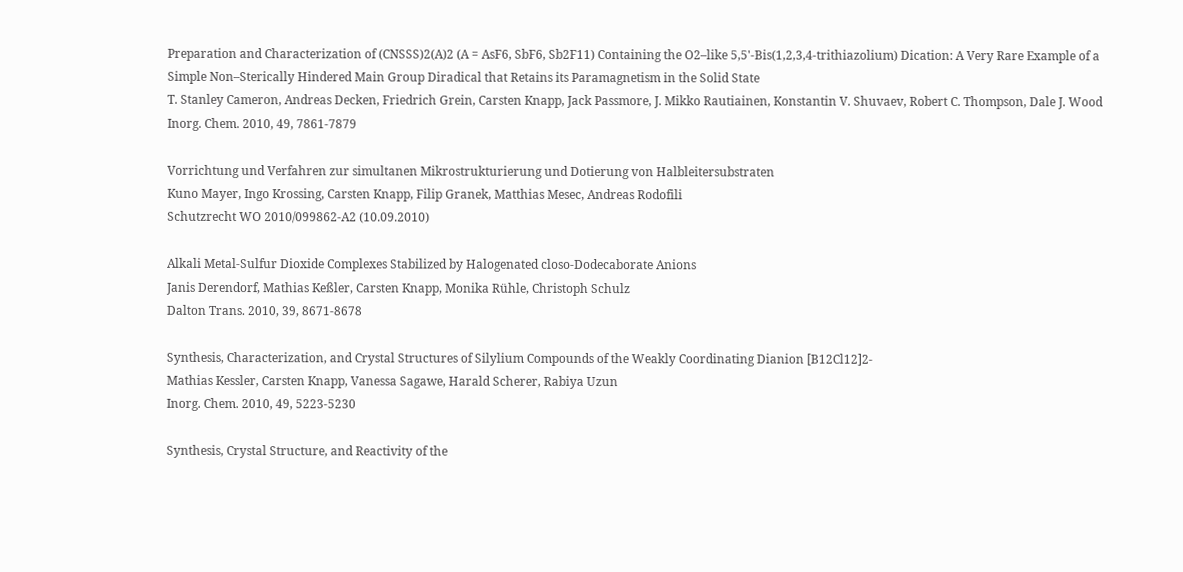Preparation and Characterization of (CNSSS)2(A)2 (A = AsF6, SbF6, Sb2F11) Containing the O2–like 5,5'-Bis(1,2,3,4-trithiazolium) Dication: A Very Rare Example of a Simple Non–Sterically Hindered Main Group Diradical that Retains its Paramagnetism in the Solid State
T. Stanley Cameron, Andreas Decken, Friedrich Grein, Carsten Knapp, Jack Passmore, J. Mikko Rautiainen, Konstantin V. Shuvaev, Robert C. Thompson, Dale J. Wood
Inorg. Chem. 2010, 49, 7861-7879

Vorrichtung und Verfahren zur simultanen Mikrostrukturierung und Dotierung von Halbleitersubstraten
Kuno Mayer, Ingo Krossing, Carsten Knapp, Filip Granek, Matthias Mesec, Andreas Rodofili
Schutzrecht WO 2010/099862-A2 (10.09.2010)

Alkali Metal-Sulfur Dioxide Complexes Stabilized by Halogenated closo-Dodecaborate Anions
Janis Derendorf, Mathias Keßler, Carsten Knapp, Monika Rühle, Christoph Schulz
Dalton Trans. 2010, 39, 8671-8678

Synthesis, Characterization, and Crystal Structures of Silylium Compounds of the Weakly Coordinating Dianion [B12Cl12]2-
Mathias Kessler, Carsten Knapp, Vanessa Sagawe, Harald Scherer, Rabiya Uzun
Inorg. Chem. 2010, 49, 5223-5230

Synthesis, Crystal Structure, and Reactivity of the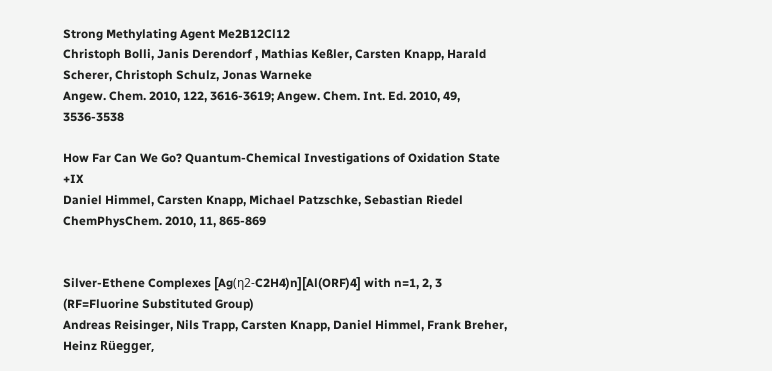Strong Methylating Agent Me2B12Cl12
Christoph Bolli, Janis Derendorf , Mathias Keßler, Carsten Knapp, Harald Scherer, Christoph Schulz, Jonas Warneke
Angew. Chem. 2010, 122, 3616-3619; Angew. Chem. Int. Ed. 2010, 49, 3536-3538

How Far Can We Go? Quantum-Chemical Investigations of Oxidation State +IX
Daniel Himmel, Carsten Knapp, Michael Patzschke, Sebastian Riedel
ChemPhysChem. 2010, 11, 865-869


Silver-Ethene Complexes [Ag(η2-C2H4)n][Al(ORF)4] with n=1, 2, 3 (RF=Fluorine Substituted Group)
Andreas Reisinger, Nils Trapp, Carsten Knapp, Daniel Himmel, Frank Breher, Heinz Rüegger,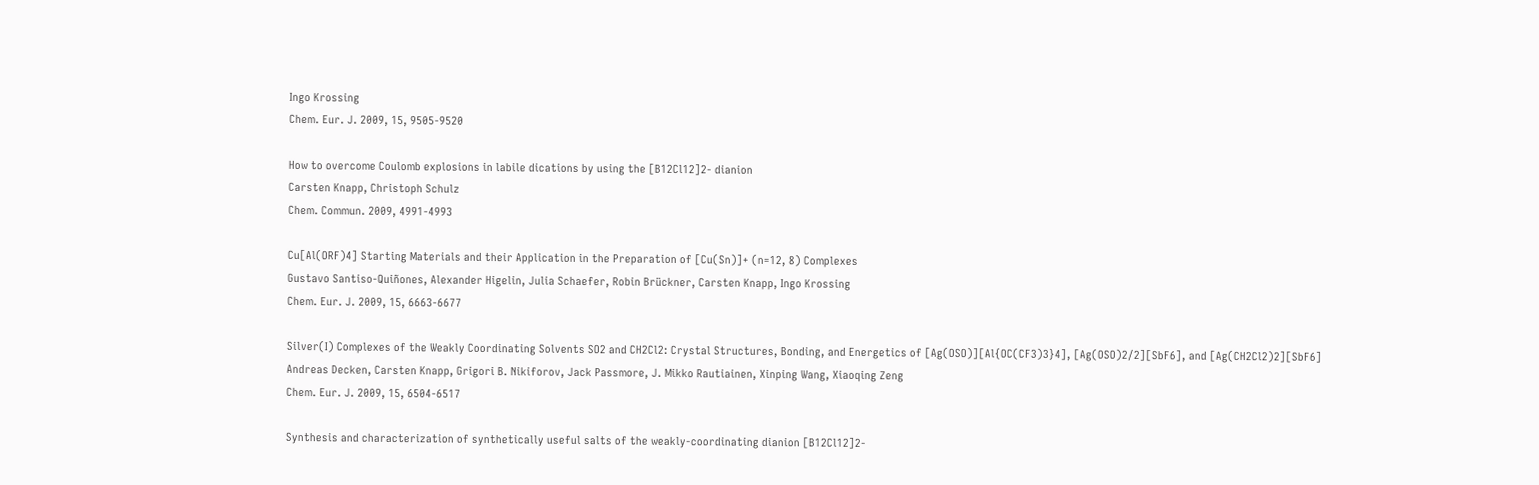Ingo Krossing
Chem. Eur. J. 2009, 15, 9505-9520

How to overcome Coulomb explosions in labile dications by using the [B12Cl12]2- dianion
Carsten Knapp, Christoph Schulz
Chem. Commun. 2009, 4991-4993

Cu[Al(ORF)4] Starting Materials and their Application in the Preparation of [Cu(Sn)]+ (n=12, 8) Complexes
Gustavo Santiso-Quiñones, Alexander Higelin, Julia Schaefer, Robin Brückner, Carsten Knapp, Ingo Krossing
Chem. Eur. J. 2009, 15, 6663-6677

Silver(I) Complexes of the Weakly Coordinating Solvents SO2 and CH2Cl2: Crystal Structures, Bonding, and Energetics of [Ag(OSO)][Al{OC(CF3)3}4], [Ag(OSO)2/2][SbF6], and [Ag(CH2Cl2)2][SbF6]
Andreas Decken, Carsten Knapp, Grigori B. Nikiforov, Jack Passmore, J. Mikko Rautiainen, Xinping Wang, Xiaoqing Zeng
Chem. Eur. J. 2009, 15, 6504-6517

Synthesis and characterization of synthetically useful salts of the weakly-coordinating dianion [B12Cl12]2-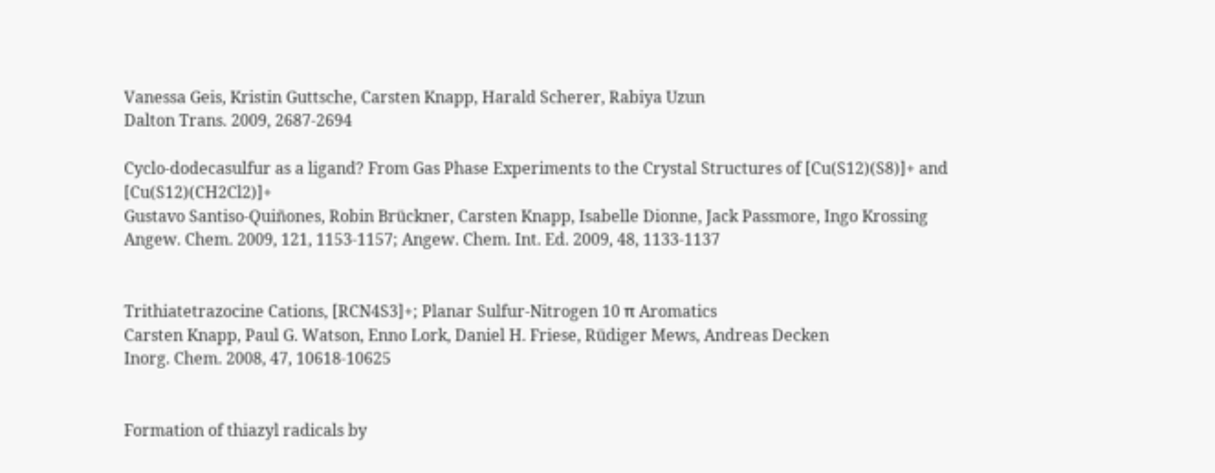Vanessa Geis, Kristin Guttsche, Carsten Knapp, Harald Scherer, Rabiya Uzun
Dalton Trans. 2009, 2687-2694

Cyclo-dodecasulfur as a ligand? From Gas Phase Experiments to the Crystal Structures of [Cu(S12)(S8)]+ and [Cu(S12)(CH2Cl2)]+
Gustavo Santiso-Quiñones, Robin Brückner, Carsten Knapp, Isabelle Dionne, Jack Passmore, Ingo Krossing
Angew. Chem. 2009, 121, 1153-1157; Angew. Chem. Int. Ed. 2009, 48, 1133-1137


Trithiatetrazocine Cations, [RCN4S3]+; Planar Sulfur-Nitrogen 10 π Aromatics
Carsten Knapp, Paul G. Watson, Enno Lork, Daniel H. Friese, Rüdiger Mews, Andreas Decken
Inorg. Chem. 2008, 47, 10618-10625


Formation of thiazyl radicals by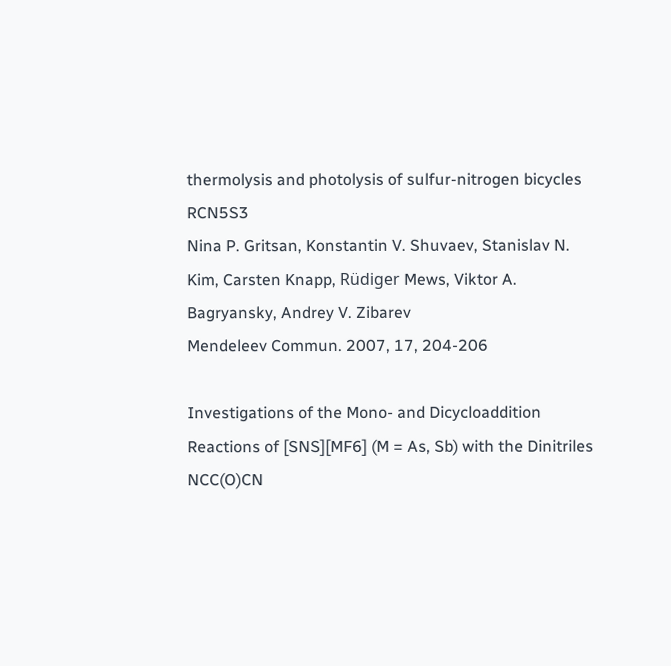thermolysis and photolysis of sulfur-nitrogen bicycles RCN5S3
Nina P. Gritsan, Konstantin V. Shuvaev, Stanislav N. Kim, Carsten Knapp, Rüdiger Mews, Viktor A. Bagryansky, Andrey V. Zibarev
Mendeleev Commun. 2007, 17, 204-206

Investigations of the Mono- and Dicycloaddition Reactions of [SNS][MF6] (M = As, Sb) with the Dinitriles NCC(O)CN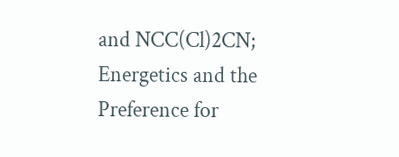and NCC(Cl)2CN; Energetics and the Preference for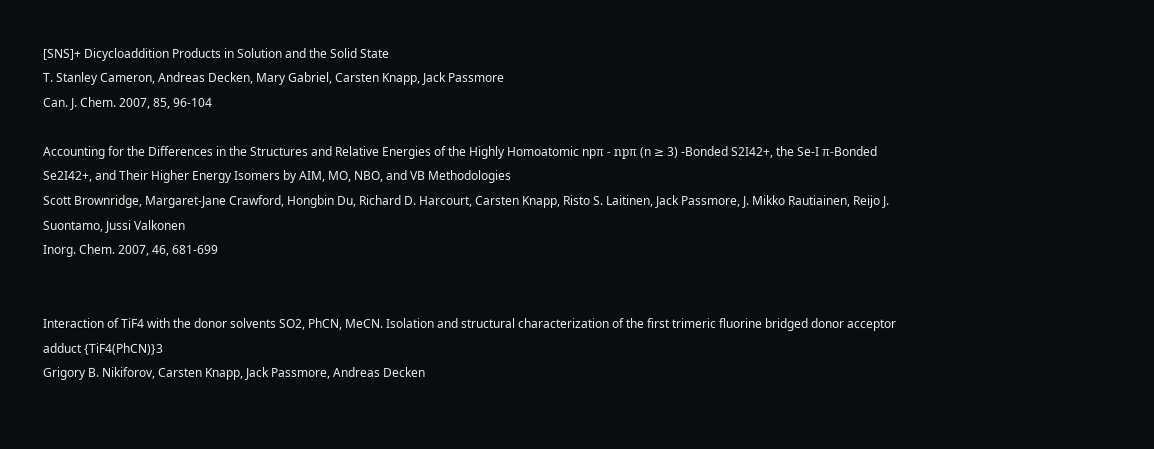[SNS]+ Dicycloaddition Products in Solution and the Solid State
T. Stanley Cameron, Andreas Decken, Mary Gabriel, Carsten Knapp, Jack Passmore
Can. J. Chem. 2007, 85, 96-104

Accounting for the Differences in the Structures and Relative Energies of the Highly Homoatomic npπ - npπ (n ≥ 3) -Bonded S2I42+, the Se-I π-Bonded Se2I42+, and Their Higher Energy Isomers by AIM, MO, NBO, and VB Methodologies
Scott Brownridge, Margaret-Jane Crawford, Hongbin Du, Richard D. Harcourt, Carsten Knapp, Risto S. Laitinen, Jack Passmore, J. Mikko Rautiainen, Reijo J. Suontamo, Jussi Valkonen
Inorg. Chem. 2007, 46, 681-699


Interaction of TiF4 with the donor solvents SO2, PhCN, MeCN. Isolation and structural characterization of the first trimeric fluorine bridged donor acceptor adduct {TiF4(PhCN)}3
Grigory B. Nikiforov, Carsten Knapp, Jack Passmore, Andreas Decken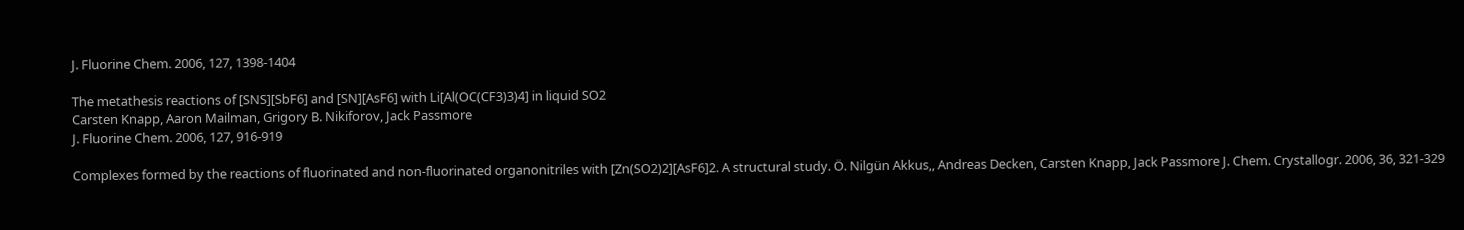J. Fluorine Chem. 2006, 127, 1398-1404

The metathesis reactions of [SNS][SbF6] and [SN][AsF6] with Li[Al(OC(CF3)3)4] in liquid SO2
Carsten Knapp, Aaron Mailman, Grigory B. Nikiforov, Jack Passmore
J. Fluorine Chem. 2006, 127, 916-919

Complexes formed by the reactions of fluorinated and non-fluorinated organonitriles with [Zn(SO2)2][AsF6]2. A structural study. Ö. Nilgün Akkus,, Andreas Decken, Carsten Knapp, Jack Passmore J. Chem. Crystallogr. 2006, 36, 321-329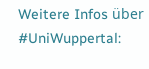Weitere Infos über #UniWuppertal: